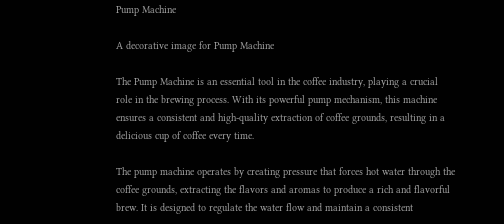Pump Machine

A decorative image for Pump Machine

The Pump Machine is an essential tool in the coffee industry, playing a crucial role in the brewing process. With its powerful pump mechanism, this machine ensures a consistent and high-quality extraction of coffee grounds, resulting in a delicious cup of coffee every time.

The pump machine operates by creating pressure that forces hot water through the coffee grounds, extracting the flavors and aromas to produce a rich and flavorful brew. It is designed to regulate the water flow and maintain a consistent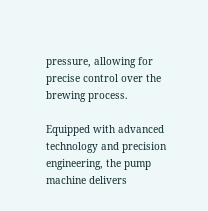pressure, allowing for precise control over the brewing process.

Equipped with advanced technology and precision engineering, the pump machine delivers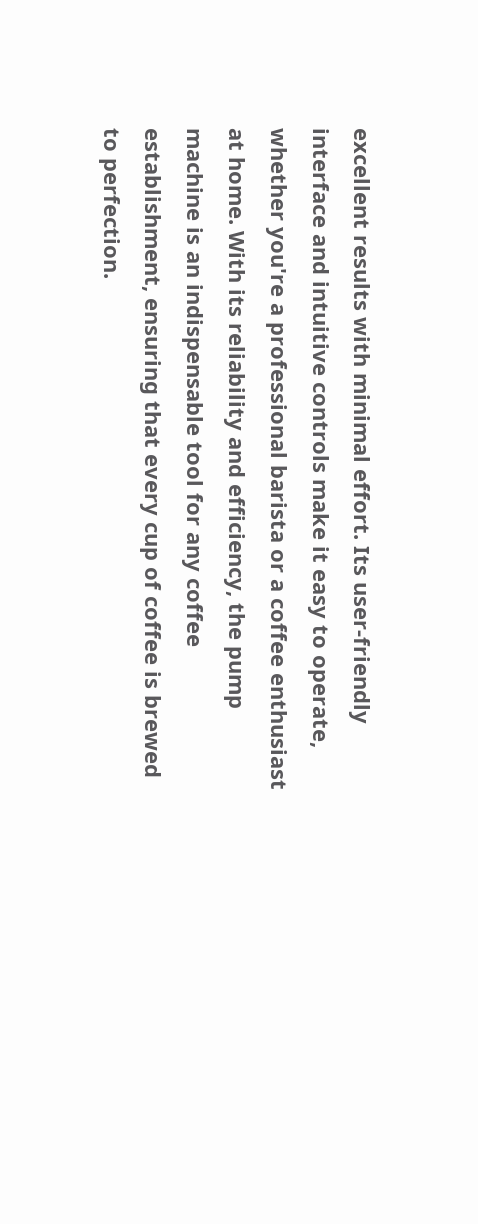excellent results with minimal effort. Its user-friendly interface and intuitive controls make it easy to operate, whether you're a professional barista or a coffee enthusiast at home. With its reliability and efficiency, the pump machine is an indispensable tool for any coffee establishment, ensuring that every cup of coffee is brewed to perfection.